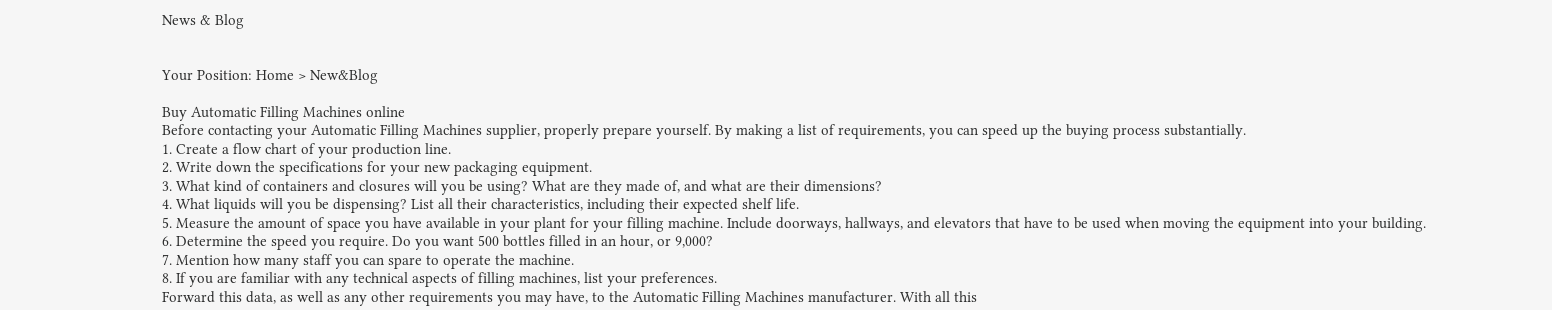News & Blog


Your Position: Home > New&Blog

Buy Automatic Filling Machines online
Before contacting your Automatic Filling Machines supplier, properly prepare yourself. By making a list of requirements, you can speed up the buying process substantially.
1. Create a flow chart of your production line.
2. Write down the specifications for your new packaging equipment.
3. What kind of containers and closures will you be using? What are they made of, and what are their dimensions?
4. What liquids will you be dispensing? List all their characteristics, including their expected shelf life.
5. Measure the amount of space you have available in your plant for your filling machine. Include doorways, hallways, and elevators that have to be used when moving the equipment into your building.
6. Determine the speed you require. Do you want 500 bottles filled in an hour, or 9,000?
7. Mention how many staff you can spare to operate the machine.
8. If you are familiar with any technical aspects of filling machines, list your preferences.
Forward this data, as well as any other requirements you may have, to the Automatic Filling Machines manufacturer. With all this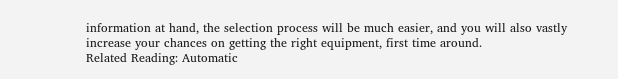information at hand, the selection process will be much easier, and you will also vastly increase your chances on getting the right equipment, first time around.
Related Reading: Automatic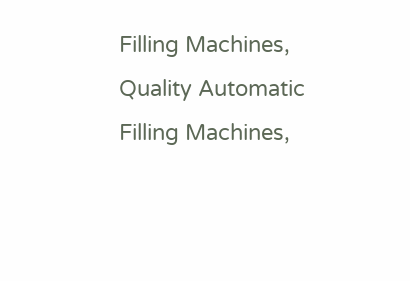Filling Machines, Quality Automatic Filling Machines,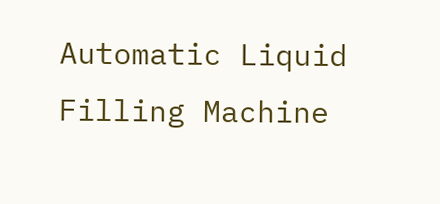Automatic Liquid Filling Machine